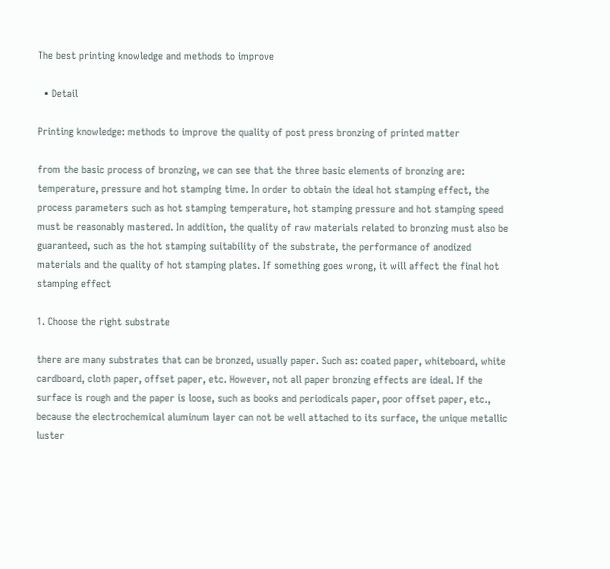The best printing knowledge and methods to improve

  • Detail

Printing knowledge: methods to improve the quality of post press bronzing of printed matter

from the basic process of bronzing, we can see that the three basic elements of bronzing are: temperature, pressure and hot stamping time. In order to obtain the ideal hot stamping effect, the process parameters such as hot stamping temperature, hot stamping pressure and hot stamping speed must be reasonably mastered. In addition, the quality of raw materials related to bronzing must also be guaranteed, such as the hot stamping suitability of the substrate, the performance of anodized materials and the quality of hot stamping plates. If something goes wrong, it will affect the final hot stamping effect

1. Choose the right substrate

there are many substrates that can be bronzed, usually paper. Such as: coated paper, whiteboard, white cardboard, cloth paper, offset paper, etc. However, not all paper bronzing effects are ideal. If the surface is rough and the paper is loose, such as books and periodicals paper, poor offset paper, etc., because the electrochemical aluminum layer can not be well attached to its surface, the unique metallic luster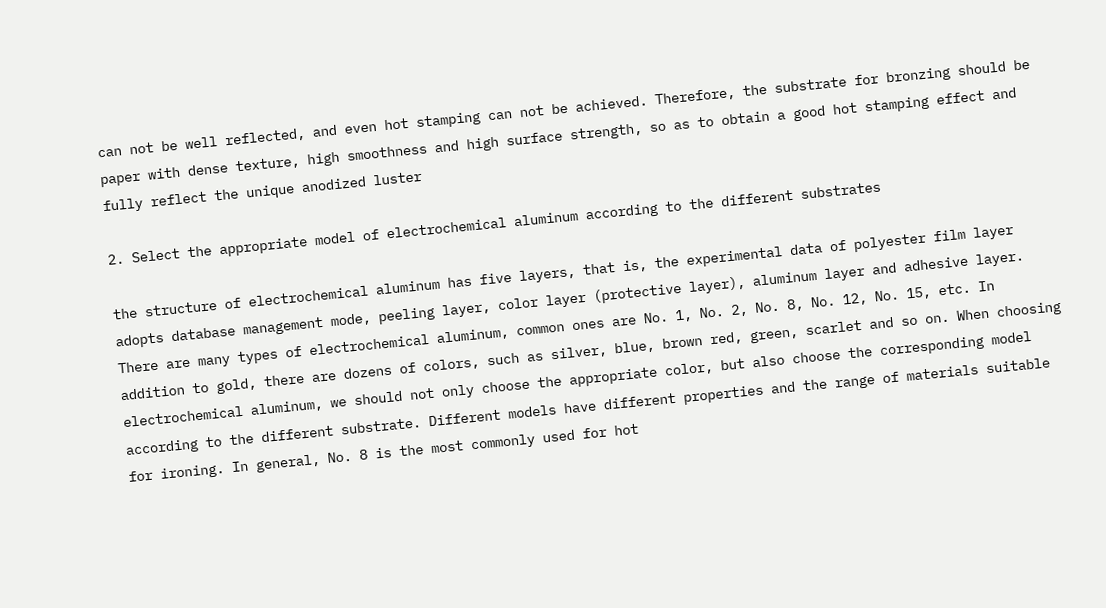can not be well reflected, and even hot stamping can not be achieved. Therefore, the substrate for bronzing should be paper with dense texture, high smoothness and high surface strength, so as to obtain a good hot stamping effect and fully reflect the unique anodized luster

2. Select the appropriate model of electrochemical aluminum according to the different substrates

the structure of electrochemical aluminum has five layers, that is, the experimental data of polyester film layer adopts database management mode, peeling layer, color layer (protective layer), aluminum layer and adhesive layer. There are many types of electrochemical aluminum, common ones are No. 1, No. 2, No. 8, No. 12, No. 15, etc. In addition to gold, there are dozens of colors, such as silver, blue, brown red, green, scarlet and so on. When choosing electrochemical aluminum, we should not only choose the appropriate color, but also choose the corresponding model according to the different substrate. Different models have different properties and the range of materials suitable for ironing. In general, No. 8 is the most commonly used for hot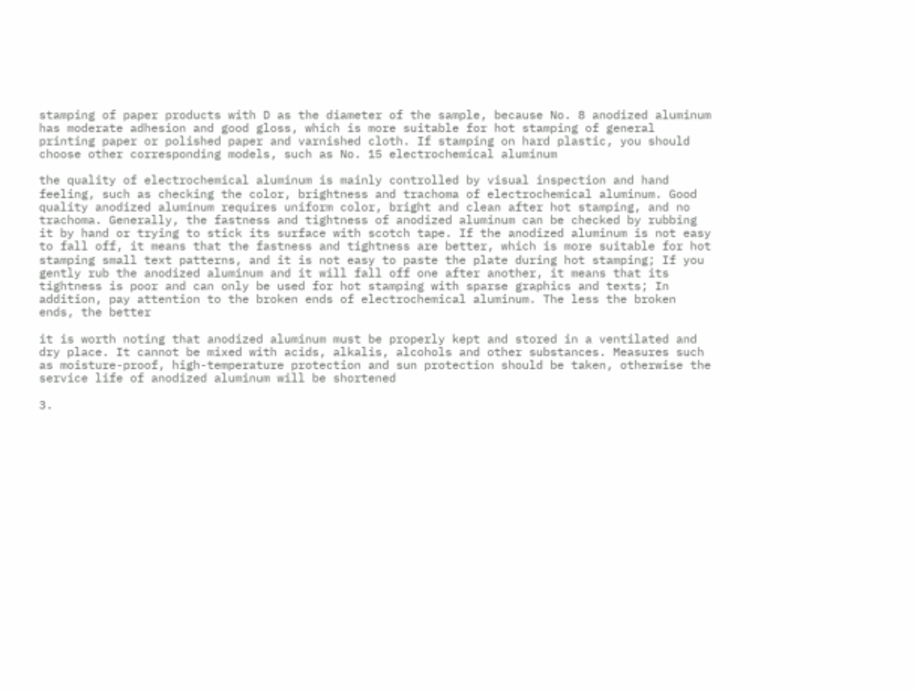stamping of paper products with D as the diameter of the sample, because No. 8 anodized aluminum has moderate adhesion and good gloss, which is more suitable for hot stamping of general printing paper or polished paper and varnished cloth. If stamping on hard plastic, you should choose other corresponding models, such as No. 15 electrochemical aluminum

the quality of electrochemical aluminum is mainly controlled by visual inspection and hand feeling, such as checking the color, brightness and trachoma of electrochemical aluminum. Good quality anodized aluminum requires uniform color, bright and clean after hot stamping, and no trachoma. Generally, the fastness and tightness of anodized aluminum can be checked by rubbing it by hand or trying to stick its surface with scotch tape. If the anodized aluminum is not easy to fall off, it means that the fastness and tightness are better, which is more suitable for hot stamping small text patterns, and it is not easy to paste the plate during hot stamping; If you gently rub the anodized aluminum and it will fall off one after another, it means that its tightness is poor and can only be used for hot stamping with sparse graphics and texts; In addition, pay attention to the broken ends of electrochemical aluminum. The less the broken ends, the better

it is worth noting that anodized aluminum must be properly kept and stored in a ventilated and dry place. It cannot be mixed with acids, alkalis, alcohols and other substances. Measures such as moisture-proof, high-temperature protection and sun protection should be taken, otherwise the service life of anodized aluminum will be shortened

3.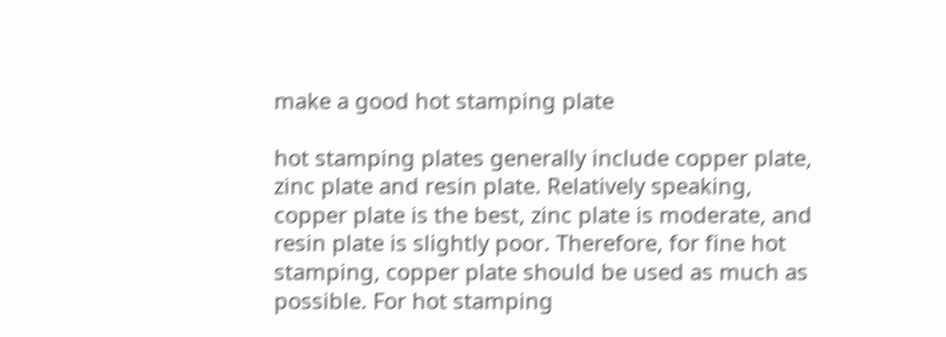make a good hot stamping plate

hot stamping plates generally include copper plate, zinc plate and resin plate. Relatively speaking, copper plate is the best, zinc plate is moderate, and resin plate is slightly poor. Therefore, for fine hot stamping, copper plate should be used as much as possible. For hot stamping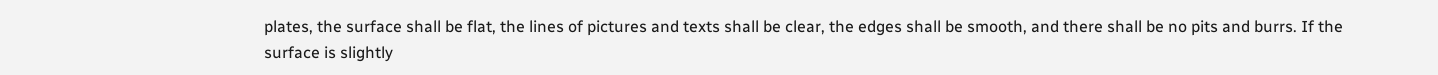plates, the surface shall be flat, the lines of pictures and texts shall be clear, the edges shall be smooth, and there shall be no pits and burrs. If the surface is slightly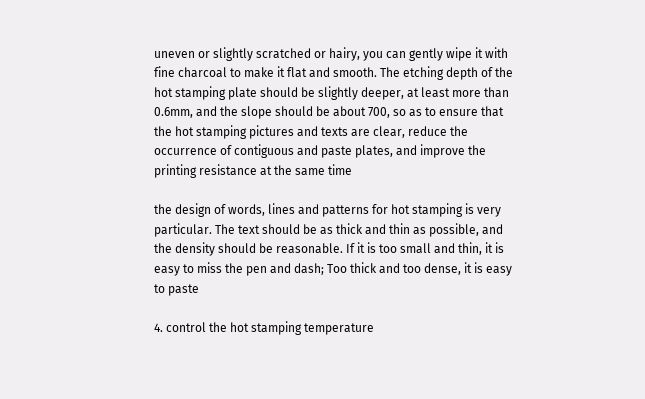uneven or slightly scratched or hairy, you can gently wipe it with fine charcoal to make it flat and smooth. The etching depth of the hot stamping plate should be slightly deeper, at least more than 0.6mm, and the slope should be about 700, so as to ensure that the hot stamping pictures and texts are clear, reduce the occurrence of contiguous and paste plates, and improve the printing resistance at the same time

the design of words, lines and patterns for hot stamping is very particular. The text should be as thick and thin as possible, and the density should be reasonable. If it is too small and thin, it is easy to miss the pen and dash; Too thick and too dense, it is easy to paste

4. control the hot stamping temperature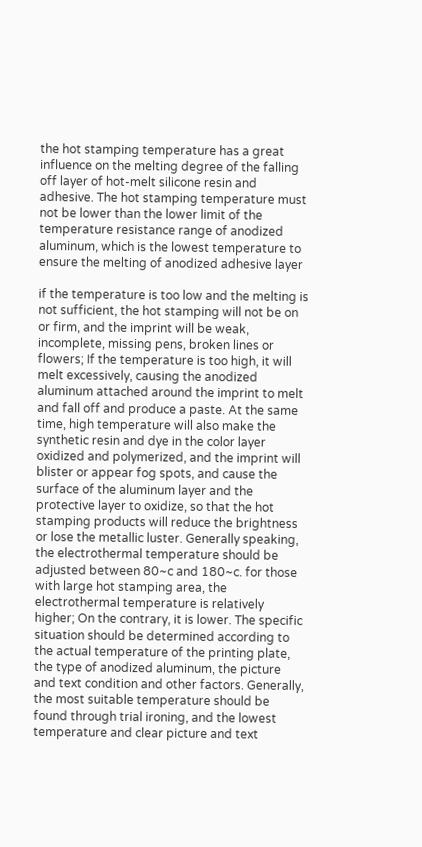the hot stamping temperature has a great influence on the melting degree of the falling off layer of hot-melt silicone resin and adhesive. The hot stamping temperature must not be lower than the lower limit of the temperature resistance range of anodized aluminum, which is the lowest temperature to ensure the melting of anodized adhesive layer

if the temperature is too low and the melting is not sufficient, the hot stamping will not be on or firm, and the imprint will be weak, incomplete, missing pens, broken lines or flowers; If the temperature is too high, it will melt excessively, causing the anodized aluminum attached around the imprint to melt and fall off and produce a paste. At the same time, high temperature will also make the synthetic resin and dye in the color layer oxidized and polymerized, and the imprint will blister or appear fog spots, and cause the surface of the aluminum layer and the protective layer to oxidize, so that the hot stamping products will reduce the brightness or lose the metallic luster. Generally speaking, the electrothermal temperature should be adjusted between 80~c and 180~c. for those with large hot stamping area, the electrothermal temperature is relatively higher; On the contrary, it is lower. The specific situation should be determined according to the actual temperature of the printing plate, the type of anodized aluminum, the picture and text condition and other factors. Generally, the most suitable temperature should be found through trial ironing, and the lowest temperature and clear picture and text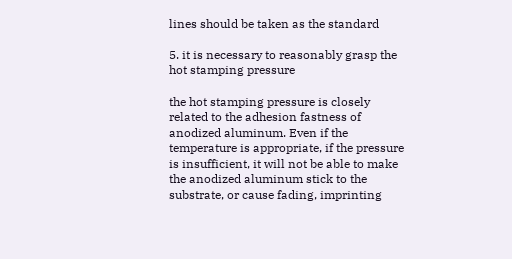lines should be taken as the standard

5. it is necessary to reasonably grasp the hot stamping pressure

the hot stamping pressure is closely related to the adhesion fastness of anodized aluminum. Even if the temperature is appropriate, if the pressure is insufficient, it will not be able to make the anodized aluminum stick to the substrate, or cause fading, imprinting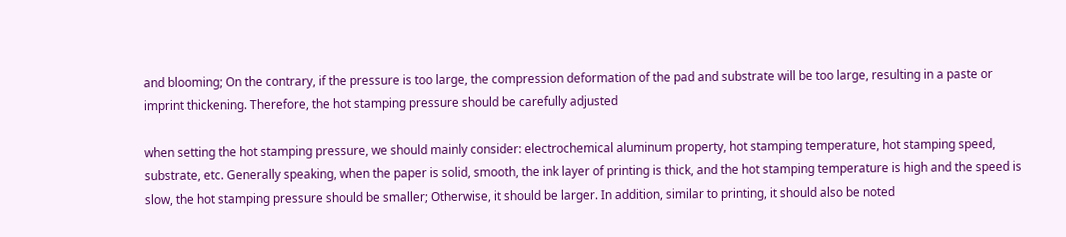and blooming; On the contrary, if the pressure is too large, the compression deformation of the pad and substrate will be too large, resulting in a paste or imprint thickening. Therefore, the hot stamping pressure should be carefully adjusted

when setting the hot stamping pressure, we should mainly consider: electrochemical aluminum property, hot stamping temperature, hot stamping speed, substrate, etc. Generally speaking, when the paper is solid, smooth, the ink layer of printing is thick, and the hot stamping temperature is high and the speed is slow, the hot stamping pressure should be smaller; Otherwise, it should be larger. In addition, similar to printing, it should also be noted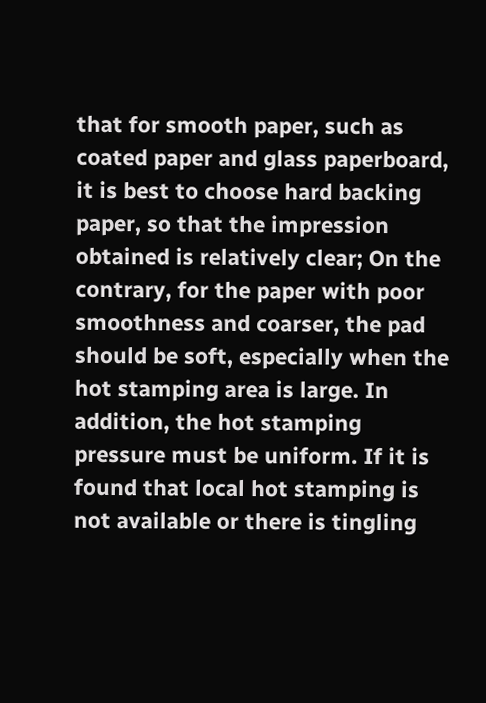that for smooth paper, such as coated paper and glass paperboard, it is best to choose hard backing paper, so that the impression obtained is relatively clear; On the contrary, for the paper with poor smoothness and coarser, the pad should be soft, especially when the hot stamping area is large. In addition, the hot stamping pressure must be uniform. If it is found that local hot stamping is not available or there is tingling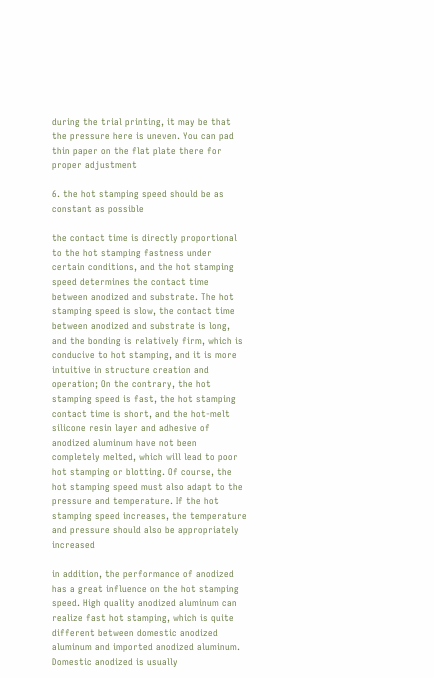during the trial printing, it may be that the pressure here is uneven. You can pad thin paper on the flat plate there for proper adjustment

6. the hot stamping speed should be as constant as possible

the contact time is directly proportional to the hot stamping fastness under certain conditions, and the hot stamping speed determines the contact time between anodized and substrate. The hot stamping speed is slow, the contact time between anodized and substrate is long, and the bonding is relatively firm, which is conducive to hot stamping, and it is more intuitive in structure creation and operation; On the contrary, the hot stamping speed is fast, the hot stamping contact time is short, and the hot-melt silicone resin layer and adhesive of anodized aluminum have not been completely melted, which will lead to poor hot stamping or blotting. Of course, the hot stamping speed must also adapt to the pressure and temperature. If the hot stamping speed increases, the temperature and pressure should also be appropriately increased

in addition, the performance of anodized has a great influence on the hot stamping speed. High quality anodized aluminum can realize fast hot stamping, which is quite different between domestic anodized aluminum and imported anodized aluminum. Domestic anodized is usually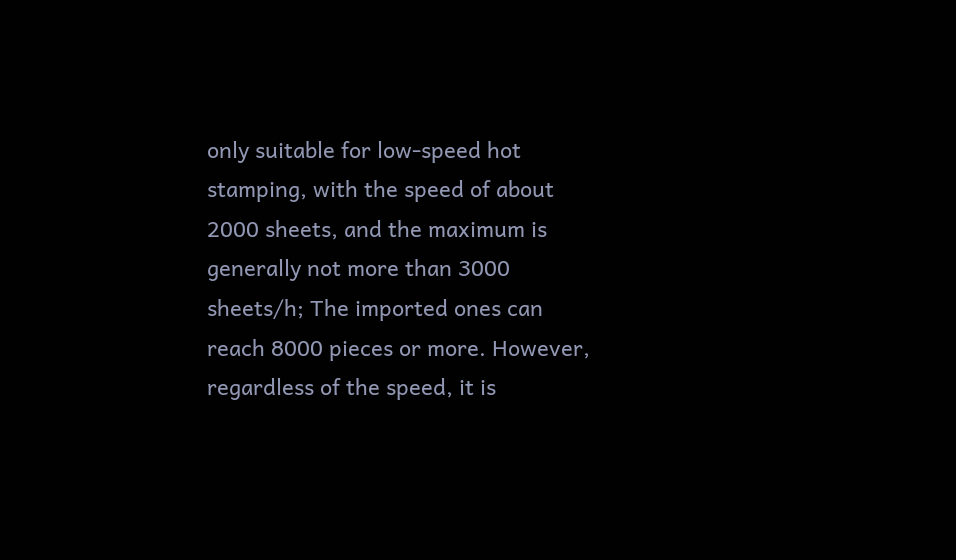only suitable for low-speed hot stamping, with the speed of about 2000 sheets, and the maximum is generally not more than 3000 sheets/h; The imported ones can reach 8000 pieces or more. However, regardless of the speed, it is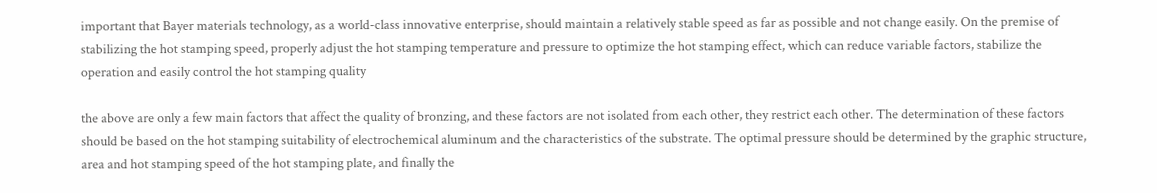important that Bayer materials technology, as a world-class innovative enterprise, should maintain a relatively stable speed as far as possible and not change easily. On the premise of stabilizing the hot stamping speed, properly adjust the hot stamping temperature and pressure to optimize the hot stamping effect, which can reduce variable factors, stabilize the operation and easily control the hot stamping quality

the above are only a few main factors that affect the quality of bronzing, and these factors are not isolated from each other, they restrict each other. The determination of these factors should be based on the hot stamping suitability of electrochemical aluminum and the characteristics of the substrate. The optimal pressure should be determined by the graphic structure, area and hot stamping speed of the hot stamping plate, and finally the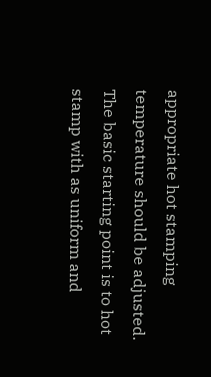appropriate hot stamping temperature should be adjusted. The basic starting point is to hot stamp with as uniform and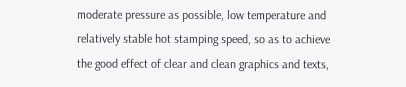moderate pressure as possible, low temperature and relatively stable hot stamping speed, so as to achieve the good effect of clear and clean graphics and texts,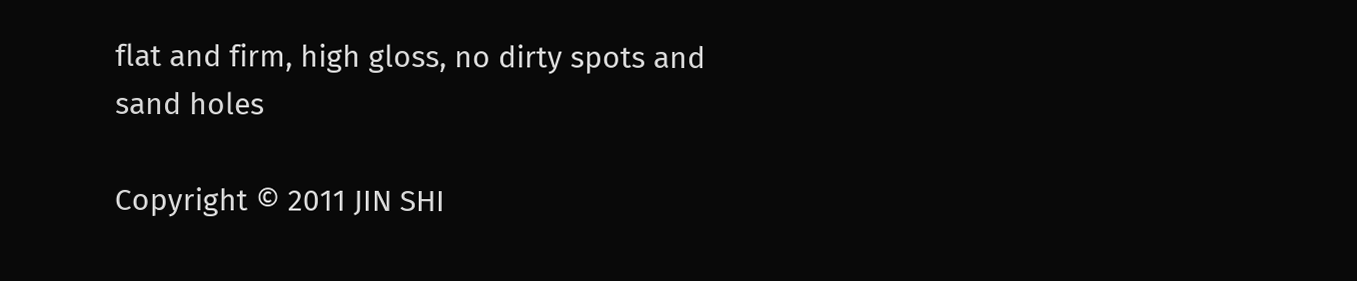flat and firm, high gloss, no dirty spots and sand holes

Copyright © 2011 JIN SHI